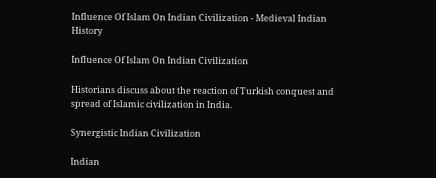Influence Of Islam On Indian Civilization - Medieval Indian History

Influence Of Islam On Indian Civilization

Historians discuss about the reaction of Turkish conquest and spread of Islamic civilization in India.

Synergistic Indian Civilization

Indian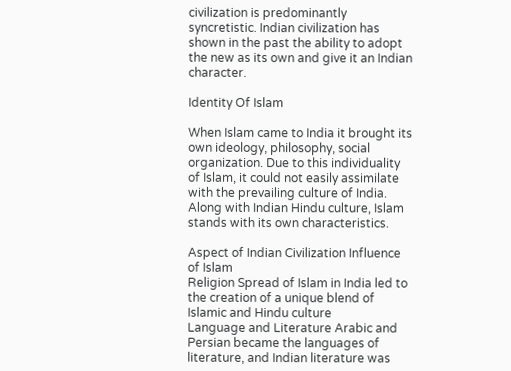civilization is predominantly syncretistic. Indian civilization has shown in the past the ability to adopt the new as its own and give it an Indian character.

Identity Of Islam

When Islam came to India it brought its own ideology, philosophy, social organization. Due to this individuality of Islam, it could not easily assimilate with the prevailing culture of India. Along with Indian Hindu culture, Islam stands with its own characteristics.

Aspect of Indian Civilization Influence of Islam
Religion Spread of Islam in India led to the creation of a unique blend of Islamic and Hindu culture
Language and Literature Arabic and Persian became the languages of literature, and Indian literature was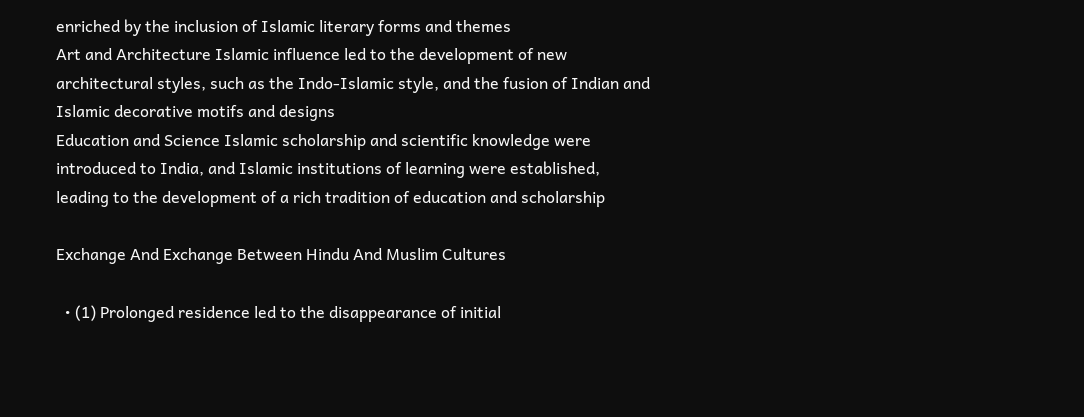enriched by the inclusion of Islamic literary forms and themes
Art and Architecture Islamic influence led to the development of new architectural styles, such as the Indo-Islamic style, and the fusion of Indian and Islamic decorative motifs and designs
Education and Science Islamic scholarship and scientific knowledge were introduced to India, and Islamic institutions of learning were established, leading to the development of a rich tradition of education and scholarship

Exchange And Exchange Between Hindu And Muslim Cultures

  • (1) Prolonged residence led to the disappearance of initial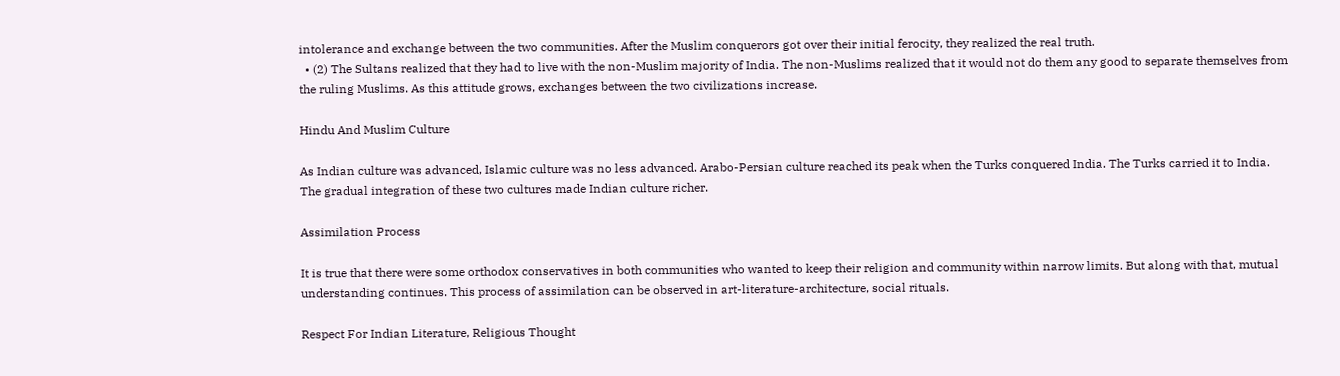intolerance and exchange between the two communities. After the Muslim conquerors got over their initial ferocity, they realized the real truth.
  • (2) The Sultans realized that they had to live with the non-Muslim majority of India. The non-Muslims realized that it would not do them any good to separate themselves from the ruling Muslims. As this attitude grows, exchanges between the two civilizations increase.

Hindu And Muslim Culture

As Indian culture was advanced, Islamic culture was no less advanced. Arabo-Persian culture reached its peak when the Turks conquered India. The Turks carried it to India. The gradual integration of these two cultures made Indian culture richer.

Assimilation Process

It is true that there were some orthodox conservatives in both communities who wanted to keep their religion and community within narrow limits. But along with that, mutual understanding continues. This process of assimilation can be observed in art-literature-architecture, social rituals.

Respect For Indian Literature, Religious Thought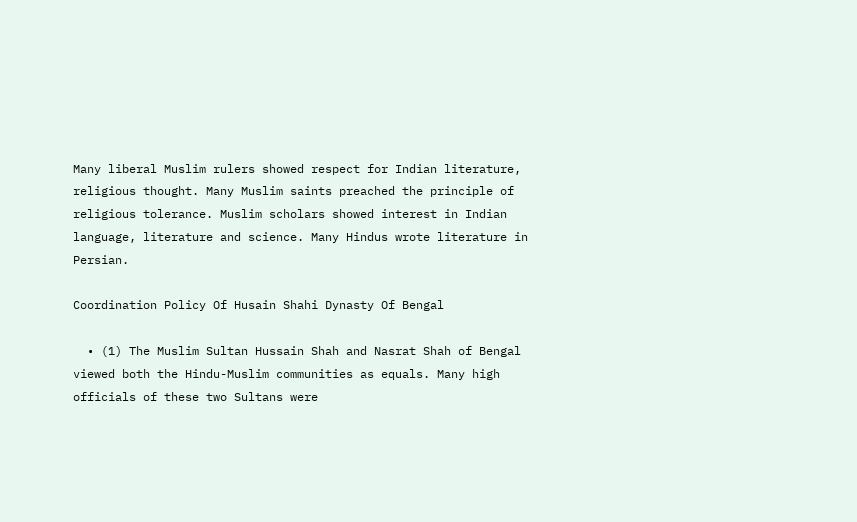Many liberal Muslim rulers showed respect for Indian literature, religious thought. Many Muslim saints preached the principle of religious tolerance. Muslim scholars showed interest in Indian language, literature and science. Many Hindus wrote literature in Persian.

Coordination Policy Of Husain Shahi Dynasty Of Bengal

  • (1) The Muslim Sultan Hussain Shah and Nasrat Shah of Bengal viewed both the Hindu-Muslim communities as equals. Many high officials of these two Sultans were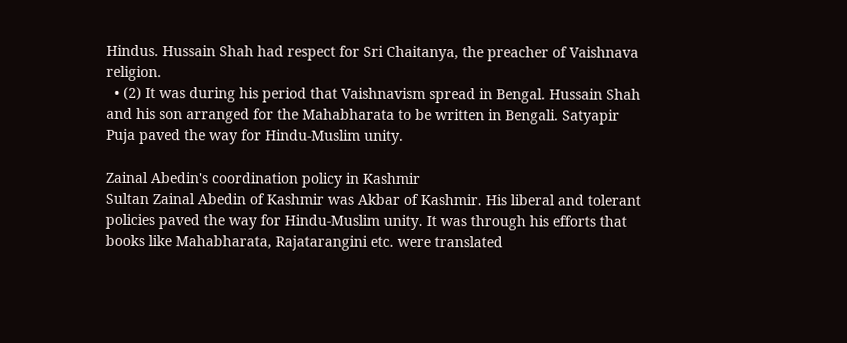Hindus. Hussain Shah had respect for Sri Chaitanya, the preacher of Vaishnava religion.
  • (2) It was during his period that Vaishnavism spread in Bengal. Hussain Shah and his son arranged for the Mahabharata to be written in Bengali. Satyapir Puja paved the way for Hindu-Muslim unity.

Zainal Abedin's coordination policy in Kashmir
Sultan Zainal Abedin of Kashmir was Akbar of Kashmir. His liberal and tolerant policies paved the way for Hindu-Muslim unity. It was through his efforts that books like Mahabharata, Rajatarangini etc. were translated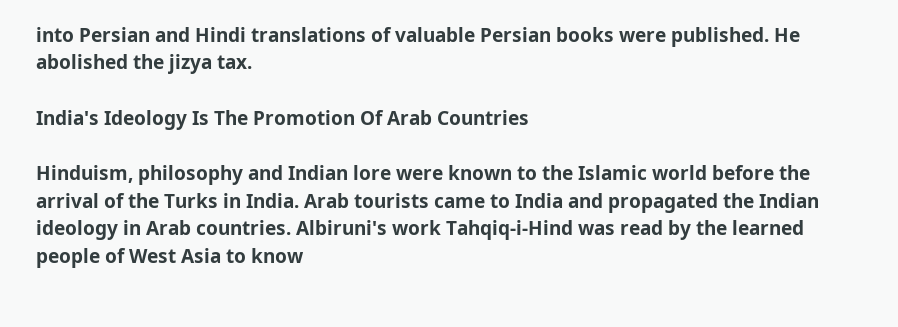into Persian and Hindi translations of valuable Persian books were published. He abolished the jizya tax.

India's Ideology Is The Promotion Of Arab Countries

Hinduism, philosophy and Indian lore were known to the Islamic world before the arrival of the Turks in India. Arab tourists came to India and propagated the Indian ideology in Arab countries. Albiruni's work Tahqiq-i-Hind was read by the learned people of West Asia to know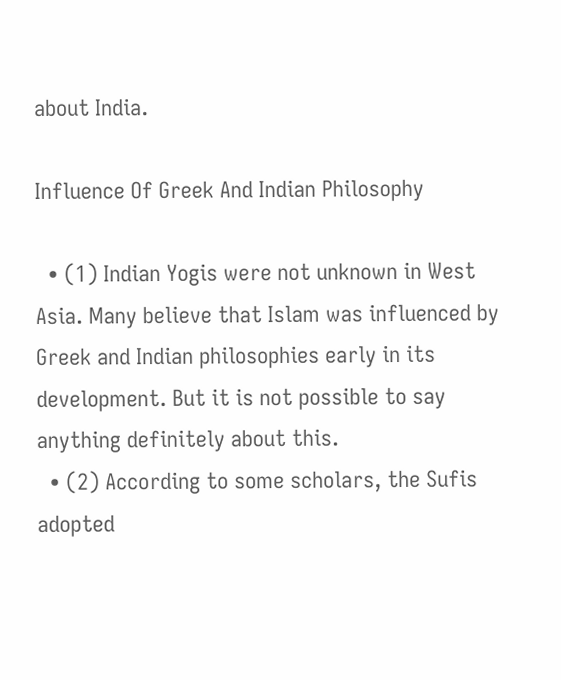about India.

Influence Of Greek And Indian Philosophy

  • (1) Indian Yogis were not unknown in West Asia. Many believe that Islam was influenced by Greek and Indian philosophies early in its development. But it is not possible to say anything definitely about this.
  • (2) According to some scholars, the Sufis adopted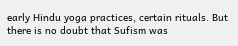early Hindu yoga practices, certain rituals. But there is no doubt that Sufism was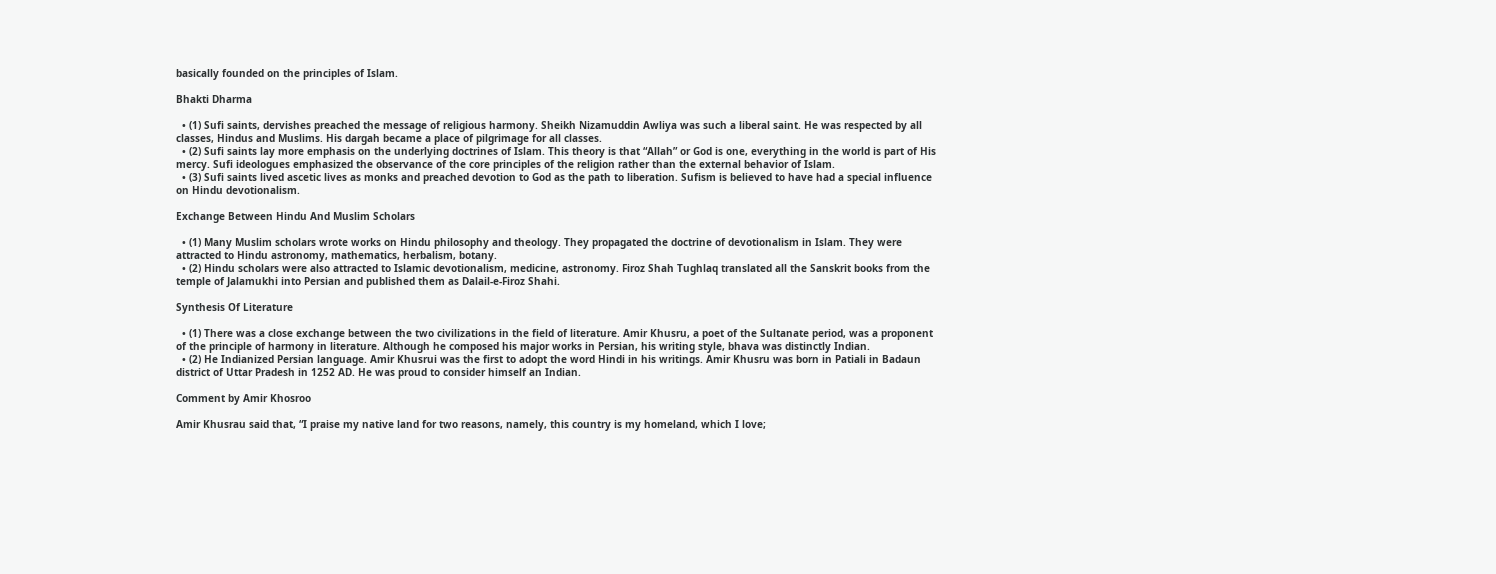basically founded on the principles of Islam.

Bhakti Dharma

  • (1) Sufi saints, dervishes preached the message of religious harmony. Sheikh Nizamuddin Awliya was such a liberal saint. He was respected by all classes, Hindus and Muslims. His dargah became a place of pilgrimage for all classes.
  • (2) Sufi saints lay more emphasis on the underlying doctrines of Islam. This theory is that “Allah” or God is one, everything in the world is part of His mercy. Sufi ideologues emphasized the observance of the core principles of the religion rather than the external behavior of Islam.
  • (3) Sufi saints lived ascetic lives as monks and preached devotion to God as the path to liberation. Sufism is believed to have had a special influence on Hindu devotionalism.

Exchange Between Hindu And Muslim Scholars

  • (1) Many Muslim scholars wrote works on Hindu philosophy and theology. They propagated the doctrine of devotionalism in Islam. They were attracted to Hindu astronomy, mathematics, herbalism, botany.
  • (2) Hindu scholars were also attracted to Islamic devotionalism, medicine, astronomy. Firoz Shah Tughlaq translated all the Sanskrit books from the temple of Jalamukhi into Persian and published them as Dalail-e-Firoz Shahi.

Synthesis Of Literature

  • (1) There was a close exchange between the two civilizations in the field of literature. Amir Khusru, a poet of the Sultanate period, was a proponent of the principle of harmony in literature. Although he composed his major works in Persian, his writing style, bhava was distinctly Indian.
  • (2) He Indianized Persian language. Amir Khusrui was the first to adopt the word Hindi in his writings. Amir Khusru was born in Patiali in Badaun district of Uttar Pradesh in 1252 AD. He was proud to consider himself an Indian.

Comment by Amir Khosroo

Amir Khusrau said that, “I praise my native land for two reasons, namely, this country is my homeland, which I love;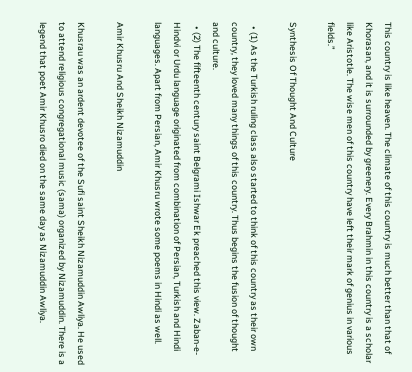This country is like heaven. The climate of this country is much better than that of Khorasan, and it is surrounded by greenery. Every Brahmin in this country is a scholar like Aristotle. The wise men of this country have left their mark of genius in various fields.”

Synthesis Of Thought And Culture

  • (1) As the Turkish ruling class also started to think of this country as their own country, they loved many things of this country. Thus begins the fusion of thought and culture.
  • (2) The fifteenth century saint Belgrami Ishwar Ek preached this view. Zaban-e-Hindvi or Urdu language originated from combination of Persian, Turkish and Hindi languages. Apart from Persian, Amir Khusru wrote some poems in Hindi as well.

Amir Khusru And Sheikh Nizamuddin

Khusrau was an ardent devotee of the Sufi saint Sheikh Nizamuddin Awliya. He used to attend religious congregational music (sama) organized by Nizamuddin. There is a legend that poet Amir Khusro died on the same day as Nizamuddin Awliya.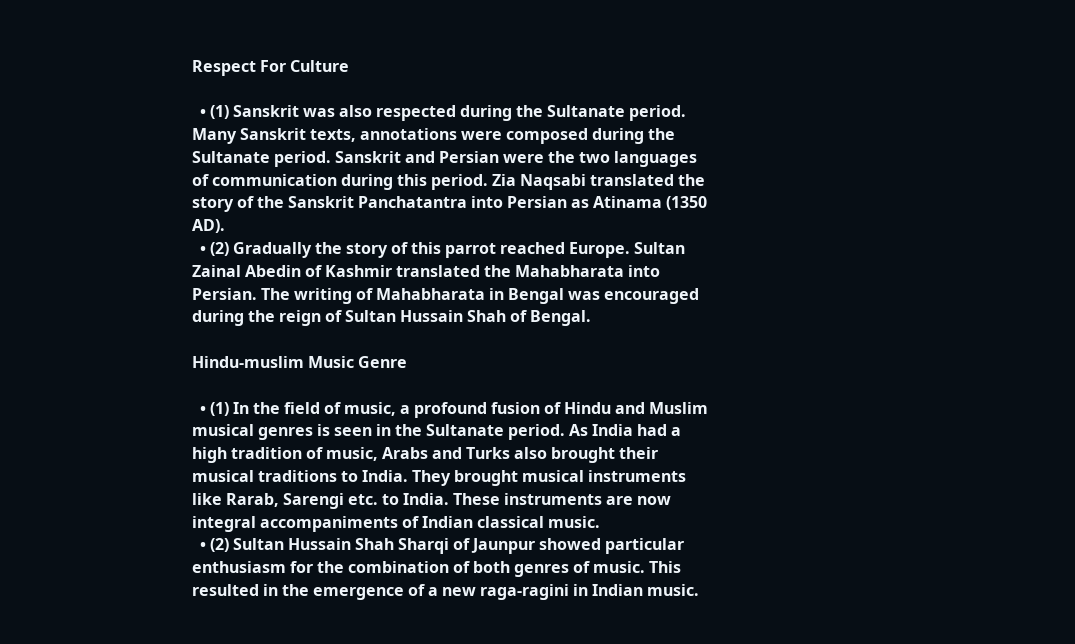Respect For Culture

  • (1) Sanskrit was also respected during the Sultanate period. Many Sanskrit texts, annotations were composed during the Sultanate period. Sanskrit and Persian were the two languages of communication during this period. Zia Naqsabi translated the story of the Sanskrit Panchatantra into Persian as Atinama (1350 AD).
  • (2) Gradually the story of this parrot reached Europe. Sultan Zainal Abedin of Kashmir translated the Mahabharata into Persian. The writing of Mahabharata in Bengal was encouraged during the reign of Sultan Hussain Shah of Bengal.

Hindu-muslim Music Genre

  • (1) In the field of music, a profound fusion of Hindu and Muslim musical genres is seen in the Sultanate period. As India had a high tradition of music, Arabs and Turks also brought their musical traditions to India. They brought musical instruments like Rarab, Sarengi etc. to India. These instruments are now integral accompaniments of Indian classical music.
  • (2) Sultan Hussain Shah Sharqi of Jaunpur showed particular enthusiasm for the combination of both genres of music. This resulted in the emergence of a new raga-ragini in Indian music.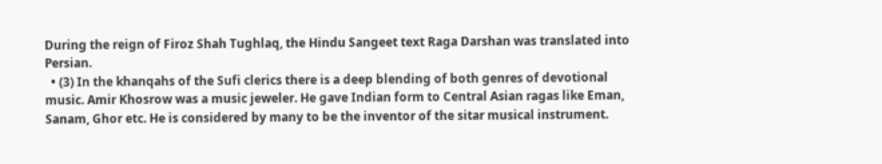During the reign of Firoz Shah Tughlaq, the Hindu Sangeet text Raga Darshan was translated into Persian.
  • (3) In the khanqahs of the Sufi clerics there is a deep blending of both genres of devotional music. Amir Khosrow was a music jeweler. He gave Indian form to Central Asian ragas like Eman, Sanam, Ghor etc. He is considered by many to be the inventor of the sitar musical instrument.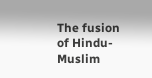The fusion of Hindu-Muslim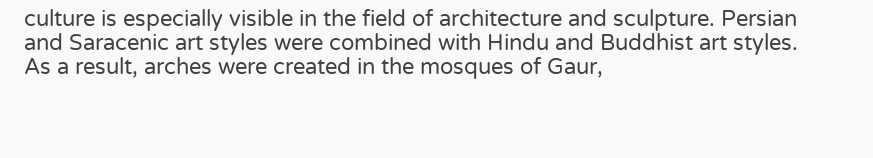culture is especially visible in the field of architecture and sculpture. Persian and Saracenic art styles were combined with Hindu and Buddhist art styles. As a result, arches were created in the mosques of Gaur,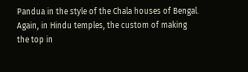Pandua in the style of the Chala houses of Bengal. Again, in Hindu temples, the custom of making the top in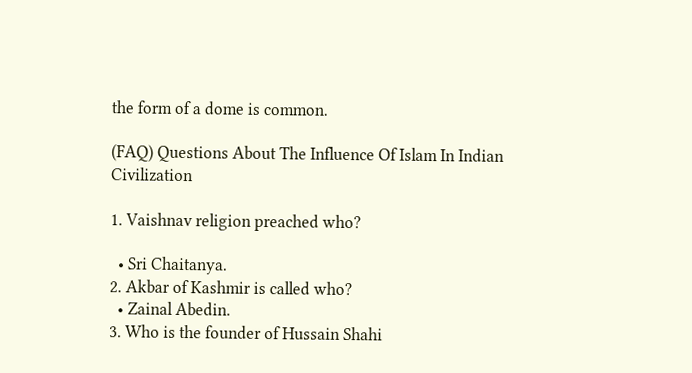the form of a dome is common.

(FAQ) Questions About The Influence Of Islam In Indian Civilization

1. Vaishnav religion preached who?

  • Sri Chaitanya.
2. Akbar of Kashmir is called who?
  • Zainal Abedin.
3. Who is the founder of Hussain Shahi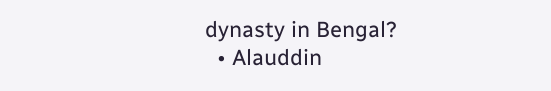dynasty in Bengal?
  • Alauddin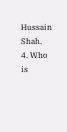Hussain Shah.
4. Who is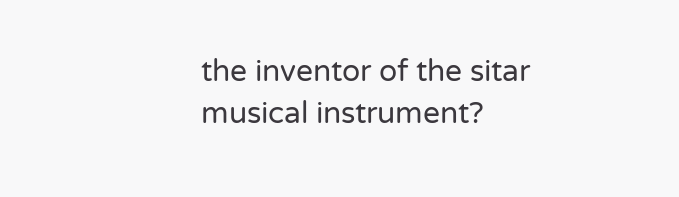the inventor of the sitar musical instrument?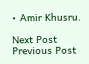• Amir Khusru.

Next Post Previous Post